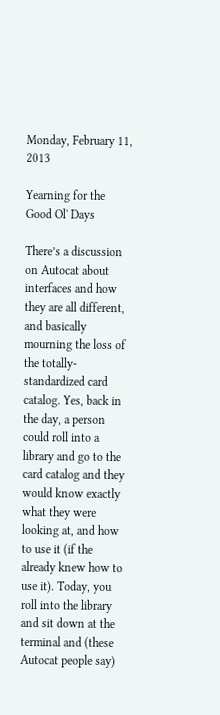Monday, February 11, 2013

Yearning for the Good Ol' Days

There’s a discussion on Autocat about interfaces and how they are all different, and basically mourning the loss of the totally-standardized card catalog. Yes, back in the day, a person could roll into a library and go to the card catalog and they would know exactly what they were looking at, and how to use it (if the already knew how to use it). Today, you roll into the library and sit down at the terminal and (these Autocat people say)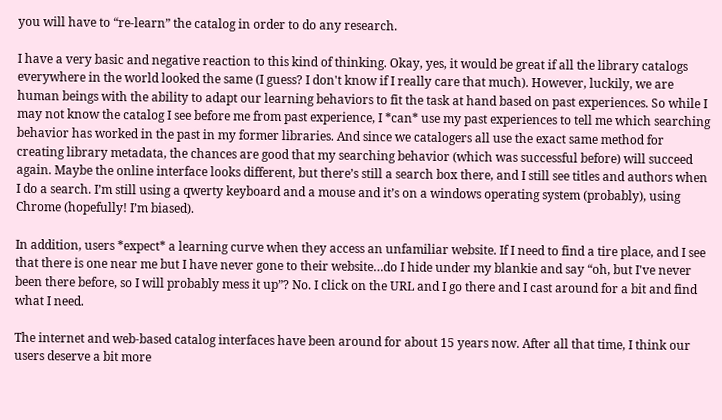you will have to “re-learn” the catalog in order to do any research.

I have a very basic and negative reaction to this kind of thinking. Okay, yes, it would be great if all the library catalogs everywhere in the world looked the same (I guess? I don't know if I really care that much). However, luckily, we are human beings with the ability to adapt our learning behaviors to fit the task at hand based on past experiences. So while I may not know the catalog I see before me from past experience, I *can* use my past experiences to tell me which searching behavior has worked in the past in my former libraries. And since we catalogers all use the exact same method for creating library metadata, the chances are good that my searching behavior (which was successful before) will succeed again. Maybe the online interface looks different, but there’s still a search box there, and I still see titles and authors when I do a search. I’m still using a qwerty keyboard and a mouse and it’s on a windows operating system (probably), using Chrome (hopefully! I’m biased).

In addition, users *expect* a learning curve when they access an unfamiliar website. If I need to find a tire place, and I see that there is one near me but I have never gone to their website…do I hide under my blankie and say “oh, but I've never been there before, so I will probably mess it up”? No. I click on the URL and I go there and I cast around for a bit and find what I need.

The internet and web-based catalog interfaces have been around for about 15 years now. After all that time, I think our users deserve a bit more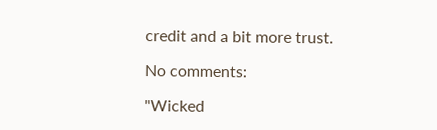credit and a bit more trust.

No comments:

"Wicked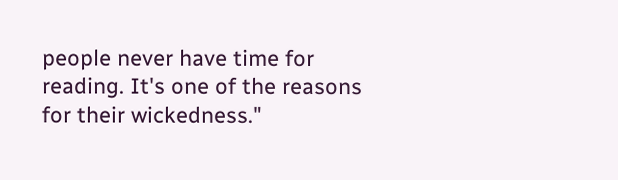people never have time for reading. It's one of the reasons for their wickedness."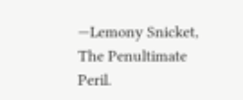—Lemony Snicket, The Penultimate Peril.